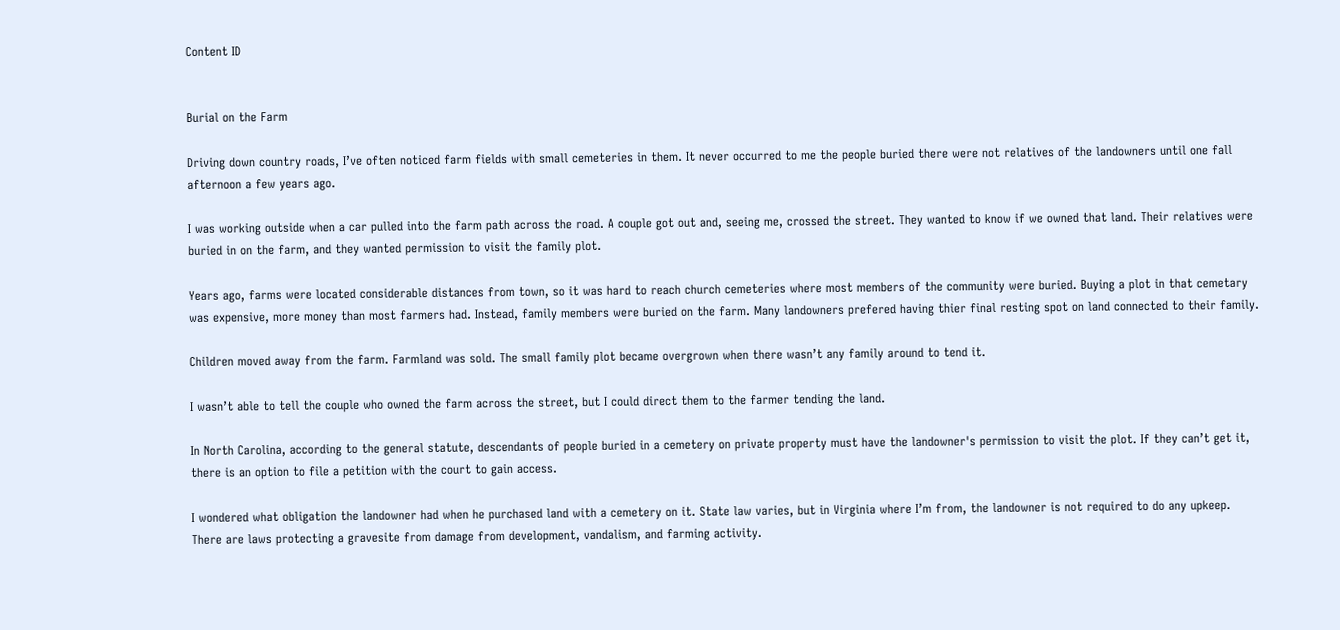Content ID


Burial on the Farm

Driving down country roads, I’ve often noticed farm fields with small cemeteries in them. It never occurred to me the people buried there were not relatives of the landowners until one fall afternoon a few years ago.

I was working outside when a car pulled into the farm path across the road. A couple got out and, seeing me, crossed the street. They wanted to know if we owned that land. Their relatives were buried in on the farm, and they wanted permission to visit the family plot.

Years ago, farms were located considerable distances from town, so it was hard to reach church cemeteries where most members of the community were buried. Buying a plot in that cemetary was expensive, more money than most farmers had. Instead, family members were buried on the farm. Many landowners prefered having thier final resting spot on land connected to their family.

Children moved away from the farm. Farmland was sold. The small family plot became overgrown when there wasn’t any family around to tend it.

I wasn’t able to tell the couple who owned the farm across the street, but I could direct them to the farmer tending the land.

In North Carolina, according to the general statute, descendants of people buried in a cemetery on private property must have the landowner's permission to visit the plot. If they can’t get it, there is an option to file a petition with the court to gain access.

I wondered what obligation the landowner had when he purchased land with a cemetery on it. State law varies, but in Virginia where I’m from, the landowner is not required to do any upkeep. There are laws protecting a gravesite from damage from development, vandalism, and farming activity.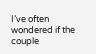I’ve often wondered if the couple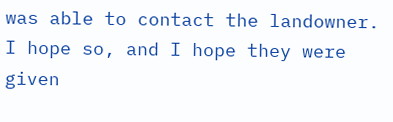was able to contact the landowner. I hope so, and I hope they were given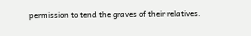permission to tend the graves of their relatives.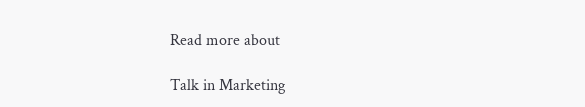Read more about

Talk in Marketing